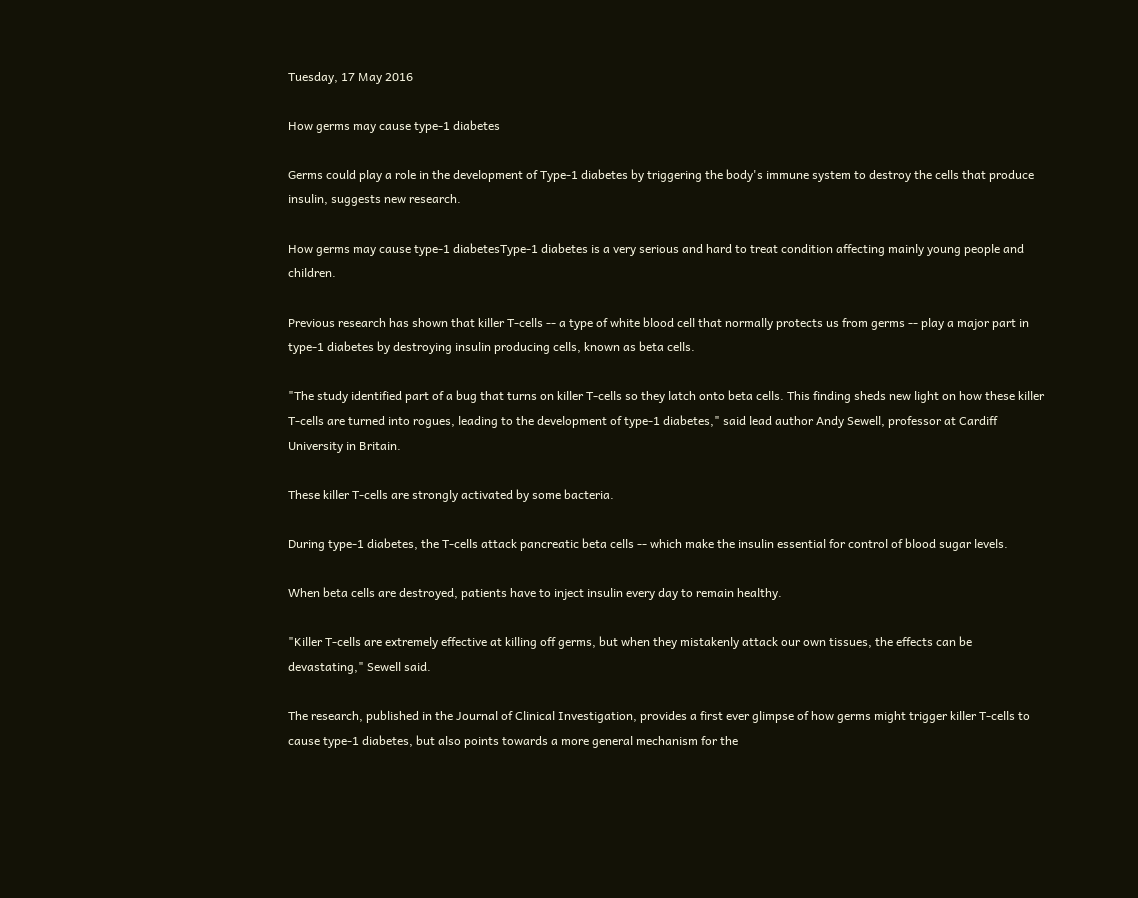Tuesday, 17 May 2016

How germs may cause type-1 diabetes

Germs could play a role in the development of Type-1 diabetes by triggering the body's immune system to destroy the cells that produce insulin, suggests new research.

How germs may cause type-1 diabetesType-1 diabetes is a very serious and hard to treat condition affecting mainly young people and children.

Previous research has shown that killer T-cells -- a type of white blood cell that normally protects us from germs -- play a major part in type-1 diabetes by destroying insulin producing cells, known as beta cells.

"The study identified part of a bug that turns on killer T-cells so they latch onto beta cells. This finding sheds new light on how these killer T-cells are turned into rogues, leading to the development of type-1 diabetes," said lead author Andy Sewell, professor at Cardiff University in Britain.

These killer T-cells are strongly activated by some bacteria.

During type-1 diabetes, the T-cells attack pancreatic beta cells -- which make the insulin essential for control of blood sugar levels.

When beta cells are destroyed, patients have to inject insulin every day to remain healthy.

"Killer T-cells are extremely effective at killing off germs, but when they mistakenly attack our own tissues, the effects can be devastating," Sewell said.

The research, published in the Journal of Clinical Investigation, provides a first ever glimpse of how germs might trigger killer T-cells to cause type-1 diabetes, but also points towards a more general mechanism for the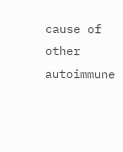cause of other autoimmune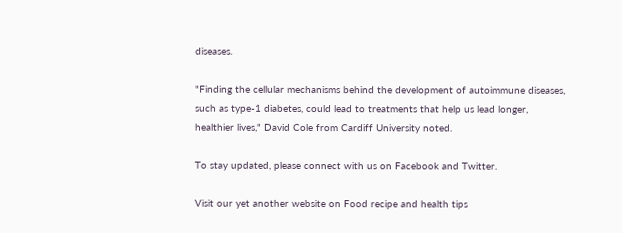diseases.

"Finding the cellular mechanisms behind the development of autoimmune diseases, such as type-1 diabetes, could lead to treatments that help us lead longer, healthier lives," David Cole from Cardiff University noted.

To stay updated, please connect with us on Facebook and Twitter.

Visit our yet another website on Food recipe and health tips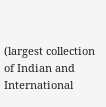(largest collection of Indian and International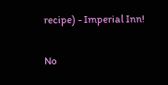recipe) - Imperial Inn!

No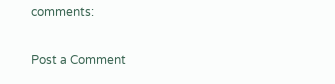comments:

Post a Comment